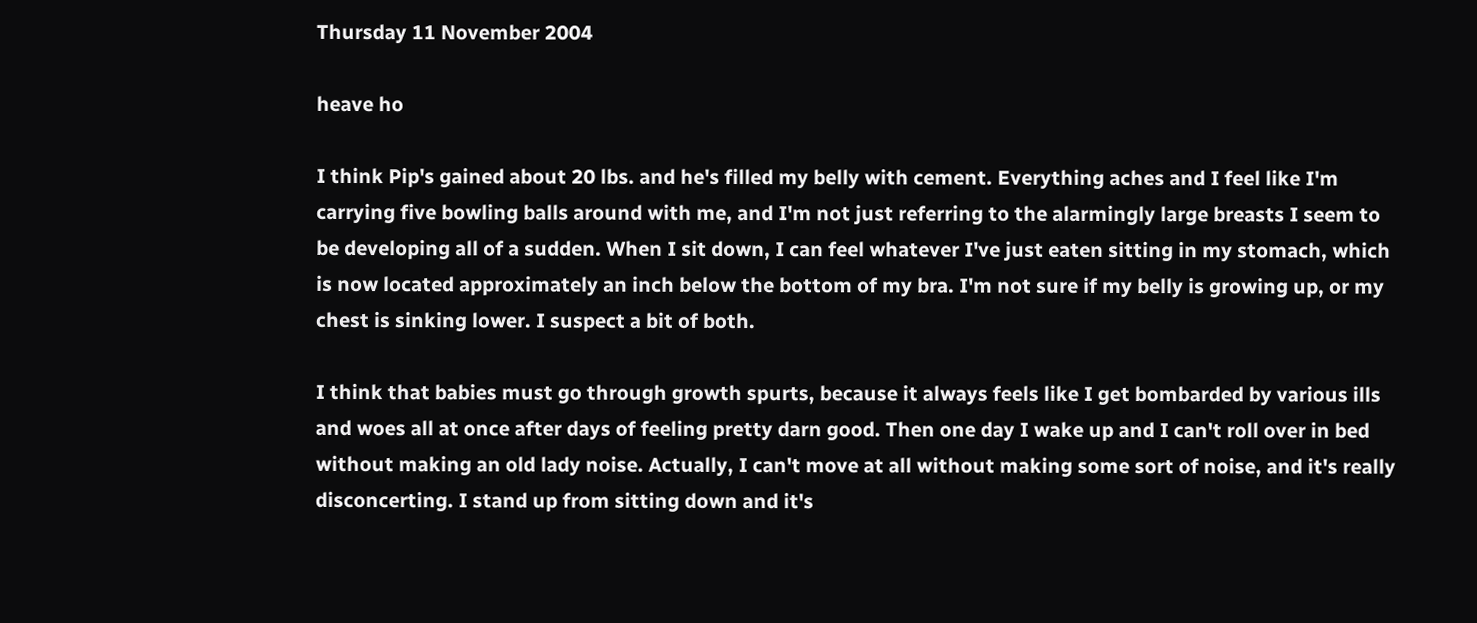Thursday 11 November 2004

heave ho

I think Pip's gained about 20 lbs. and he's filled my belly with cement. Everything aches and I feel like I'm carrying five bowling balls around with me, and I'm not just referring to the alarmingly large breasts I seem to be developing all of a sudden. When I sit down, I can feel whatever I've just eaten sitting in my stomach, which is now located approximately an inch below the bottom of my bra. I'm not sure if my belly is growing up, or my chest is sinking lower. I suspect a bit of both.

I think that babies must go through growth spurts, because it always feels like I get bombarded by various ills and woes all at once after days of feeling pretty darn good. Then one day I wake up and I can't roll over in bed without making an old lady noise. Actually, I can't move at all without making some sort of noise, and it's really disconcerting. I stand up from sitting down and it's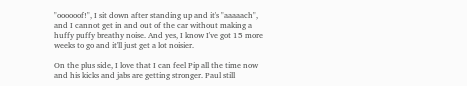"oooooof!", I sit down after standing up and it's "aaaaach", and I cannot get in and out of the car without making a huffy puffy breathy noise. And yes, I know I've got 15 more weeks to go and it'll just get a lot noisier.

On the plus side, I love that I can feel Pip all the time now and his kicks and jabs are getting stronger. Paul still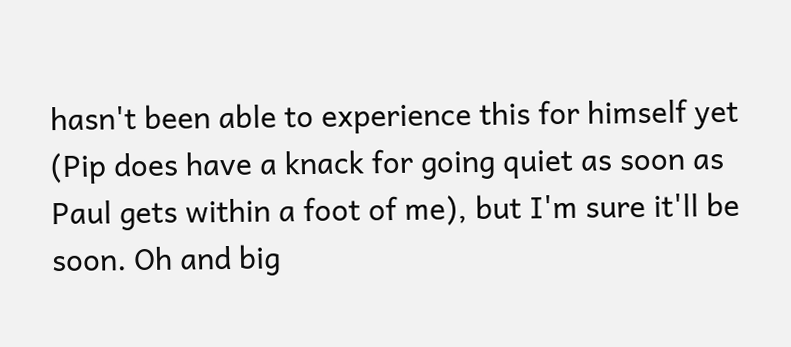hasn't been able to experience this for himself yet (Pip does have a knack for going quiet as soon as Paul gets within a foot of me), but I'm sure it'll be soon. Oh and big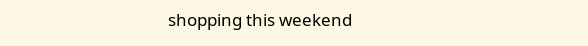shopping this weekend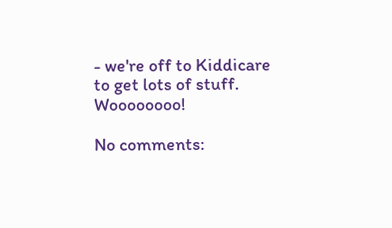- we're off to Kiddicare to get lots of stuff. Woooooooo!

No comments: